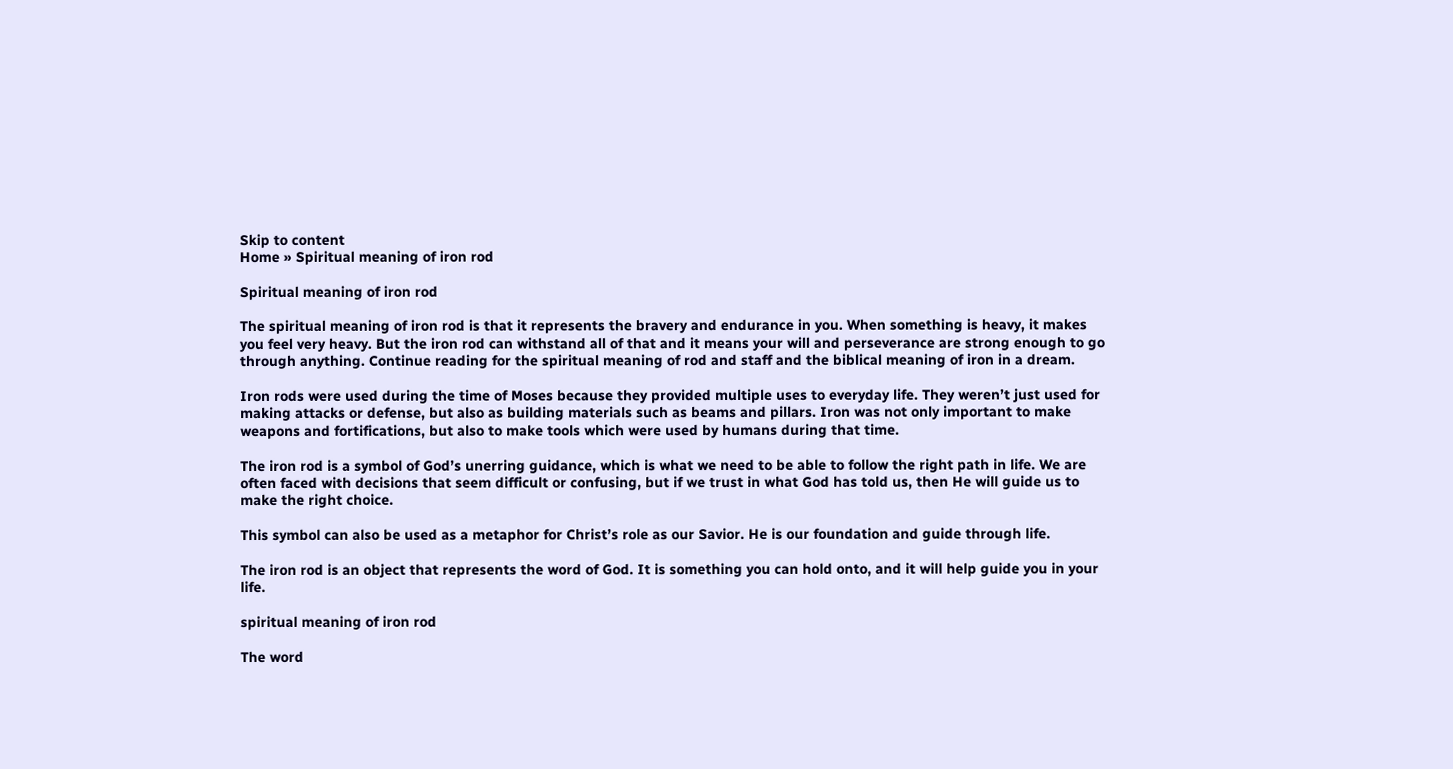Skip to content
Home » Spiritual meaning of iron rod

Spiritual meaning of iron rod

The spiritual meaning of iron rod is that it represents the bravery and endurance in you. When something is heavy, it makes you feel very heavy. But the iron rod can withstand all of that and it means your will and perseverance are strong enough to go through anything. Continue reading for the spiritual meaning of rod and staff and the biblical meaning of iron in a dream.

Iron rods were used during the time of Moses because they provided multiple uses to everyday life. They weren’t just used for making attacks or defense, but also as building materials such as beams and pillars. Iron was not only important to make weapons and fortifications, but also to make tools which were used by humans during that time.

The iron rod is a symbol of God’s unerring guidance, which is what we need to be able to follow the right path in life. We are often faced with decisions that seem difficult or confusing, but if we trust in what God has told us, then He will guide us to make the right choice.

This symbol can also be used as a metaphor for Christ’s role as our Savior. He is our foundation and guide through life.

The iron rod is an object that represents the word of God. It is something you can hold onto, and it will help guide you in your life.

spiritual meaning of iron rod

The word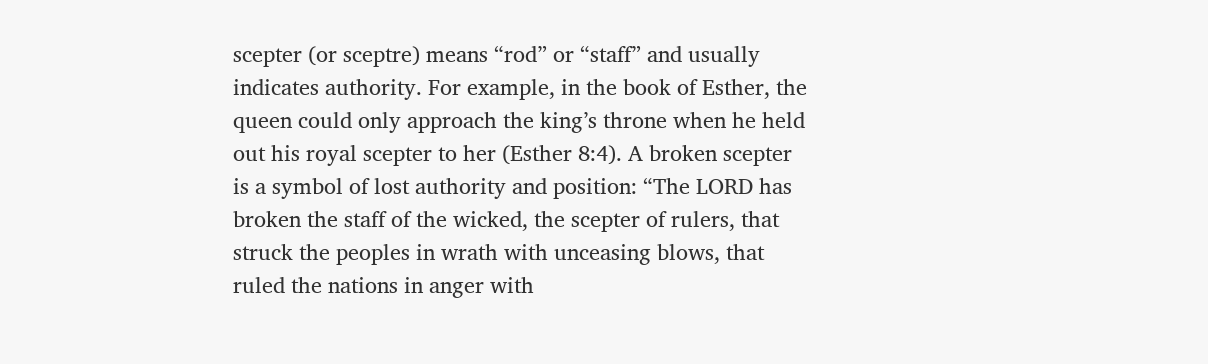scepter (or sceptre) means “rod” or “staff” and usually indicates authority. For example, in the book of Esther, the queen could only approach the king’s throne when he held out his royal scepter to her (Esther 8:4). A broken scepter is a symbol of lost authority and position: “The LORD has broken the staff of the wicked, the scepter of rulers, that struck the peoples in wrath with unceasing blows, that ruled the nations in anger with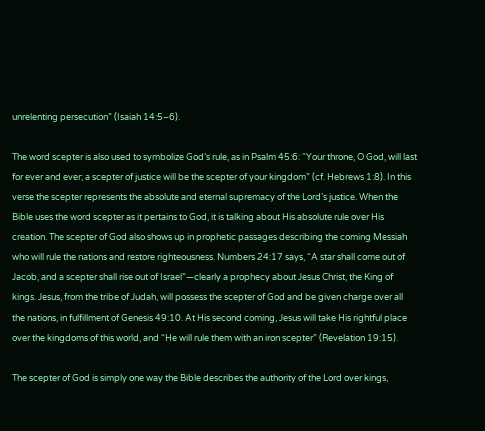unrelenting persecution” (Isaiah 14:5–6).

The word scepter is also used to symbolize God’s rule, as in Psalm 45:6: “Your throne, O God, will last for ever and ever; a scepter of justice will be the scepter of your kingdom” (cf. Hebrews 1:8). In this verse the scepter represents the absolute and eternal supremacy of the Lord’s justice. When the Bible uses the word scepter as it pertains to God, it is talking about His absolute rule over His creation. The scepter of God also shows up in prophetic passages describing the coming Messiah who will rule the nations and restore righteousness. Numbers 24:17 says, “A star shall come out of Jacob, and a scepter shall rise out of Israel”—clearly a prophecy about Jesus Christ, the King of kings. Jesus, from the tribe of Judah, will possess the scepter of God and be given charge over all the nations, in fulfillment of Genesis 49:10. At His second coming, Jesus will take His rightful place over the kingdoms of this world, and “He will rule them with an iron scepter” (Revelation 19:15).

The scepter of God is simply one way the Bible describes the authority of the Lord over kings,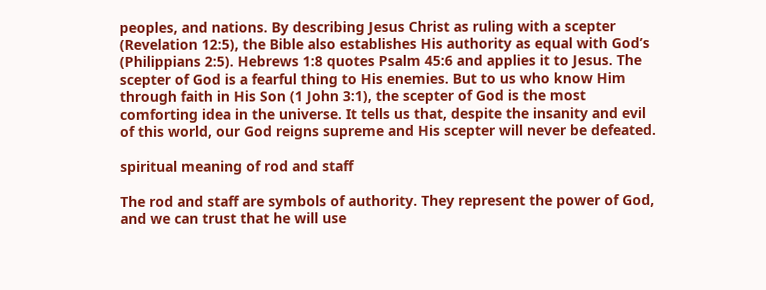peoples, and nations. By describing Jesus Christ as ruling with a scepter (Revelation 12:5), the Bible also establishes His authority as equal with God’s (Philippians 2:5). Hebrews 1:8 quotes Psalm 45:6 and applies it to Jesus. The scepter of God is a fearful thing to His enemies. But to us who know Him through faith in His Son (1 John 3:1), the scepter of God is the most comforting idea in the universe. It tells us that, despite the insanity and evil of this world, our God reigns supreme and His scepter will never be defeated.

spiritual meaning of rod and staff

The rod and staff are symbols of authority. They represent the power of God, and we can trust that he will use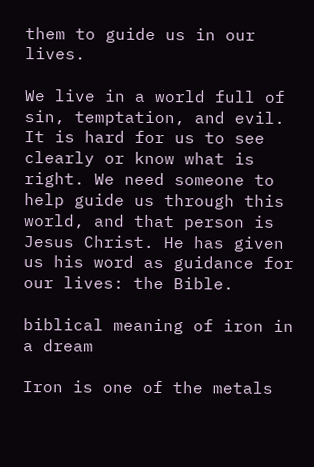them to guide us in our lives.

We live in a world full of sin, temptation, and evil. It is hard for us to see clearly or know what is right. We need someone to help guide us through this world, and that person is Jesus Christ. He has given us his word as guidance for our lives: the Bible.

biblical meaning of iron in a dream

Iron is one of the metals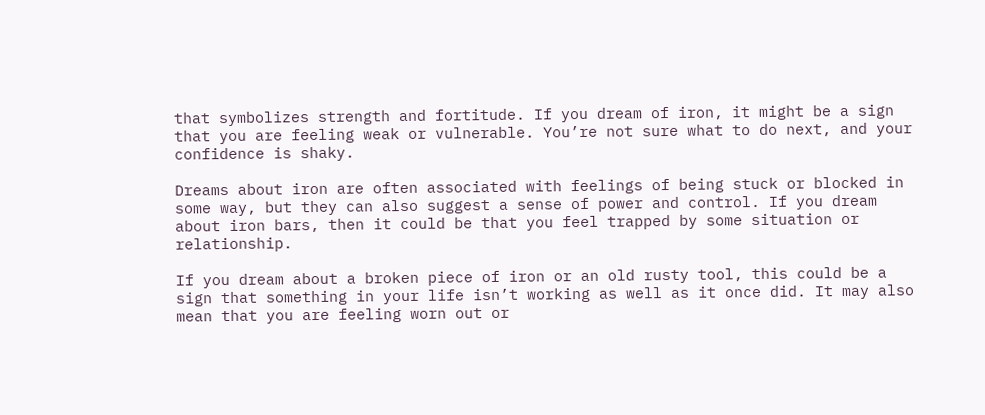that symbolizes strength and fortitude. If you dream of iron, it might be a sign that you are feeling weak or vulnerable. You’re not sure what to do next, and your confidence is shaky.

Dreams about iron are often associated with feelings of being stuck or blocked in some way, but they can also suggest a sense of power and control. If you dream about iron bars, then it could be that you feel trapped by some situation or relationship.

If you dream about a broken piece of iron or an old rusty tool, this could be a sign that something in your life isn’t working as well as it once did. It may also mean that you are feeling worn out or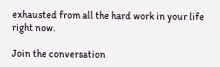exhausted from all the hard work in your life right now.

Join the conversation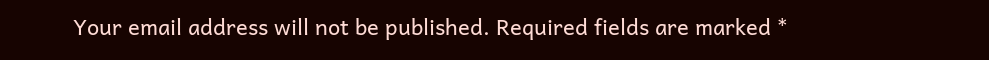Your email address will not be published. Required fields are marked *